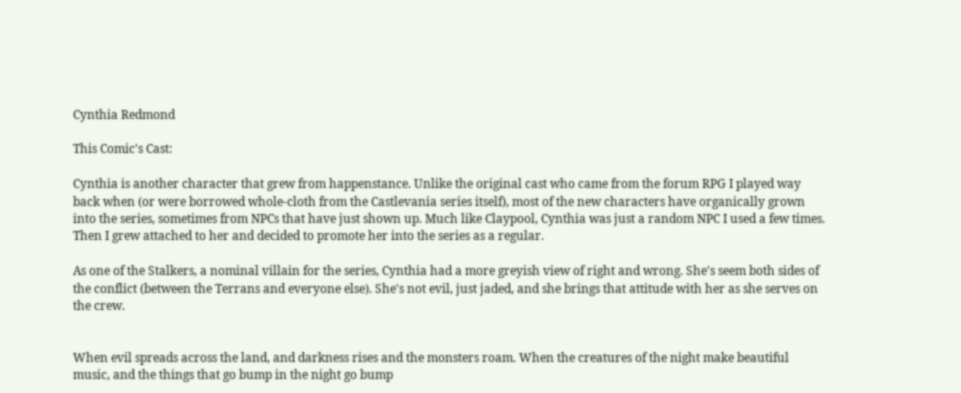Cynthia Redmond

This Comic's Cast:

Cynthia is another character that grew from happenstance. Unlike the original cast who came from the forum RPG I played way back when (or were borrowed whole-cloth from the Castlevania series itself), most of the new characters have organically grown into the series, sometimes from NPCs that have just shown up. Much like Claypool, Cynthia was just a random NPC I used a few times. Then I grew attached to her and decided to promote her into the series as a regular.

As one of the Stalkers, a nominal villain for the series, Cynthia had a more greyish view of right and wrong. She's seem both sides of the conflict (between the Terrans and everyone else). She's not evil, just jaded, and she brings that attitude with her as she serves on the crew.


When evil spreads across the land, and darkness rises and the monsters roam. When the creatures of the night make beautiful music, and the things that go bump in the night go bump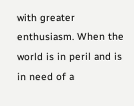with greater enthusiasm. When the world is in peril and is in need of a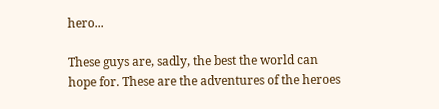hero...

These guys are, sadly, the best the world can hope for. These are the adventures of the heroes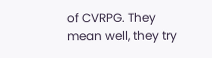of CVRPG. They mean well, they try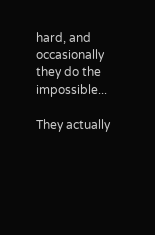hard, and occasionally they do the impossible...

They actually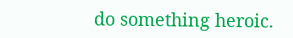do something heroic.